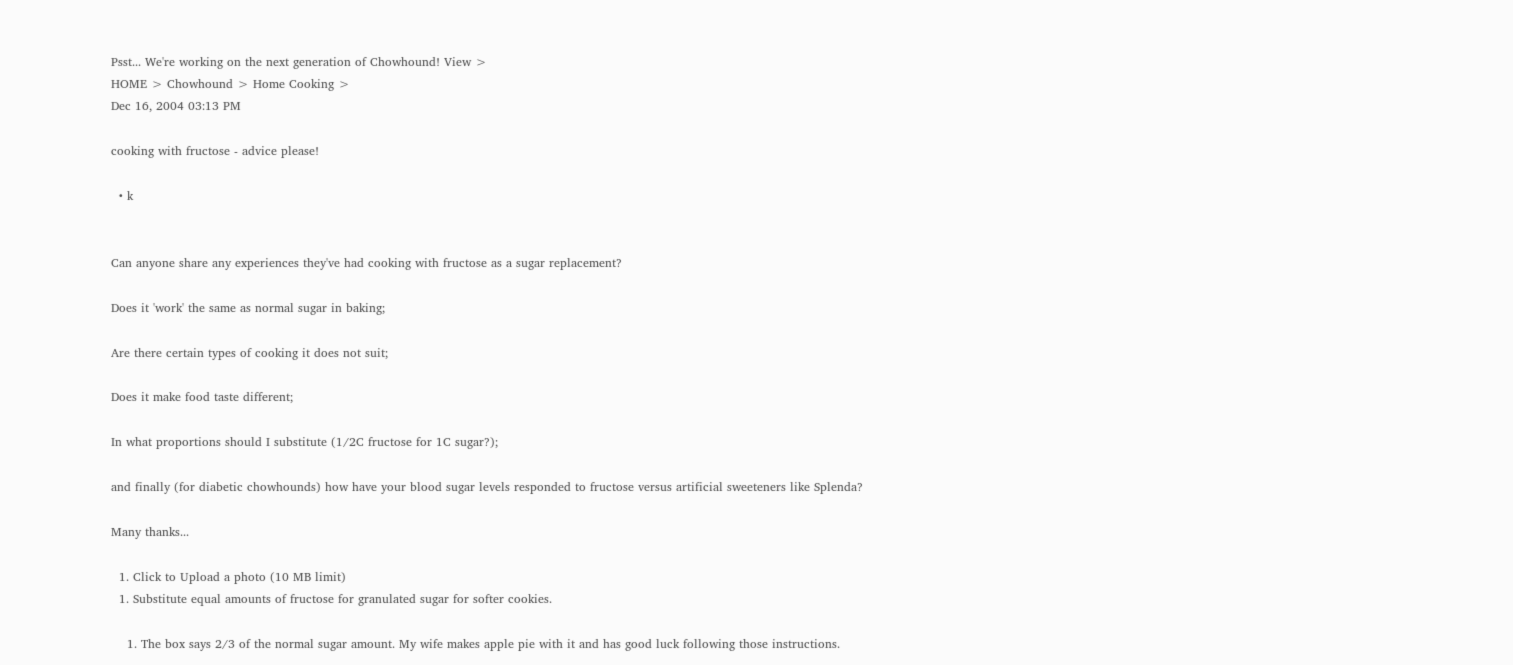Psst... We're working on the next generation of Chowhound! View >
HOME > Chowhound > Home Cooking >
Dec 16, 2004 03:13 PM

cooking with fructose - advice please!

  • k


Can anyone share any experiences they've had cooking with fructose as a sugar replacement?

Does it 'work' the same as normal sugar in baking;

Are there certain types of cooking it does not suit;

Does it make food taste different;

In what proportions should I substitute (1/2C fructose for 1C sugar?);

and finally (for diabetic chowhounds) how have your blood sugar levels responded to fructose versus artificial sweeteners like Splenda?

Many thanks...

  1. Click to Upload a photo (10 MB limit)
  1. Substitute equal amounts of fructose for granulated sugar for softer cookies.

    1. The box says 2/3 of the normal sugar amount. My wife makes apple pie with it and has good luck following those instructions.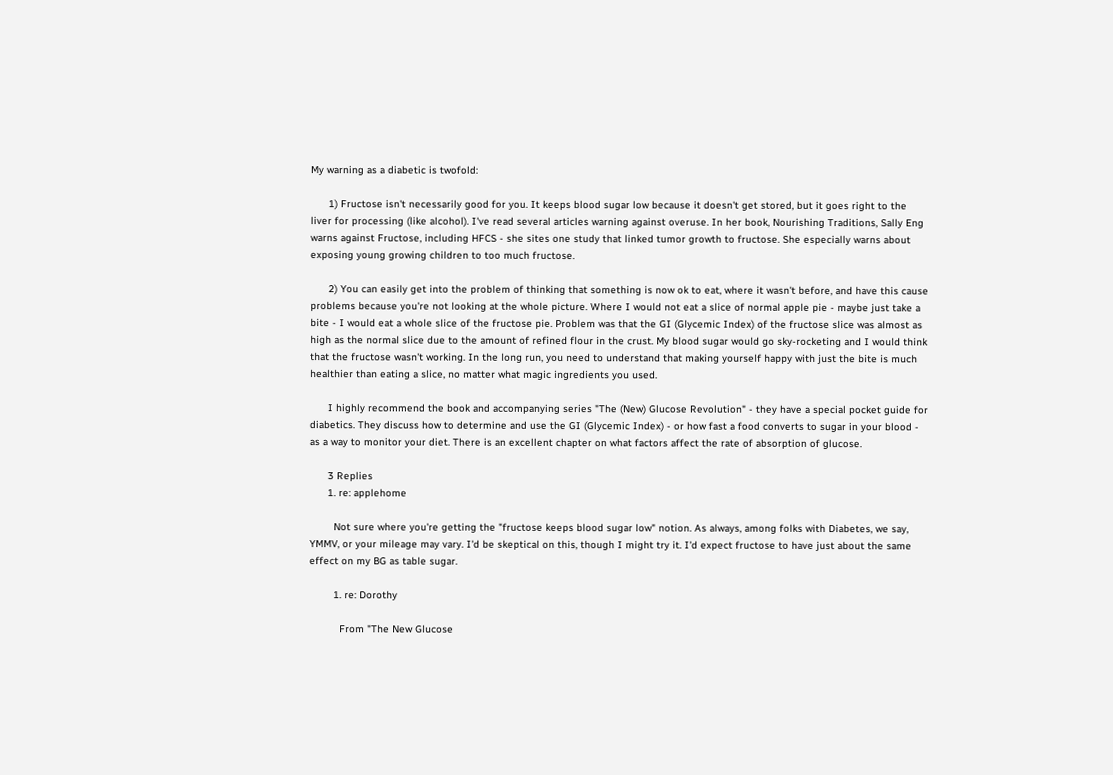My warning as a diabetic is twofold:

      1) Fructose isn't necessarily good for you. It keeps blood sugar low because it doesn't get stored, but it goes right to the liver for processing (like alcohol). I've read several articles warning against overuse. In her book, Nourishing Traditions, Sally Eng warns against Fructose, including HFCS - she sites one study that linked tumor growth to fructose. She especially warns about exposing young growing children to too much fructose.

      2) You can easily get into the problem of thinking that something is now ok to eat, where it wasn't before, and have this cause problems because you're not looking at the whole picture. Where I would not eat a slice of normal apple pie - maybe just take a bite - I would eat a whole slice of the fructose pie. Problem was that the GI (Glycemic Index) of the fructose slice was almost as high as the normal slice due to the amount of refined flour in the crust. My blood sugar would go sky-rocketing and I would think that the fructose wasn't working. In the long run, you need to understand that making yourself happy with just the bite is much healthier than eating a slice, no matter what magic ingredients you used.

      I highly recommend the book and accompanying series "The (New) Glucose Revolution" - they have a special pocket guide for diabetics. They discuss how to determine and use the GI (Glycemic Index) - or how fast a food converts to sugar in your blood - as a way to monitor your diet. There is an excellent chapter on what factors affect the rate of absorption of glucose.

      3 Replies
      1. re: applehome

        Not sure where you're getting the "fructose keeps blood sugar low" notion. As always, among folks with Diabetes, we say, YMMV, or your mileage may vary. I'd be skeptical on this, though I might try it. I'd expect fructose to have just about the same effect on my BG as table sugar.

        1. re: Dorothy

          From "The New Glucose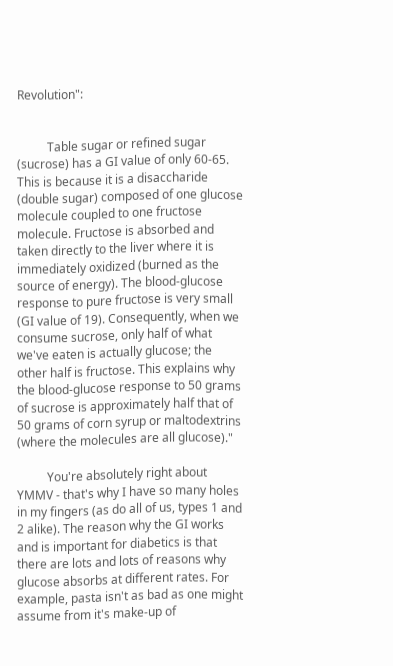Revolution":


          Table sugar or refined sugar (sucrose) has a GI value of only 60-65. This is because it is a disaccharide (double sugar) composed of one glucose molecule coupled to one fructose molecule. Fructose is absorbed and taken directly to the liver where it is immediately oxidized (burned as the source of energy). The blood-glucose response to pure fructose is very small (GI value of 19). Consequently, when we consume sucrose, only half of what we've eaten is actually glucose; the other half is fructose. This explains why the blood-glucose response to 50 grams of sucrose is approximately half that of 50 grams of corn syrup or maltodextrins (where the molecules are all glucose)."

          You're absolutely right about YMMV - that's why I have so many holes in my fingers (as do all of us, types 1 and 2 alike). The reason why the GI works and is important for diabetics is that there are lots and lots of reasons why glucose absorbs at different rates. For example, pasta isn't as bad as one might assume from it's make-up of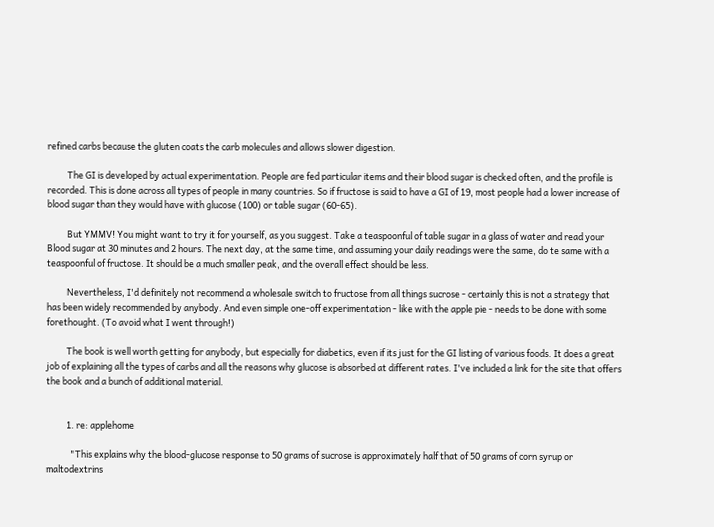refined carbs because the gluten coats the carb molecules and allows slower digestion.

          The GI is developed by actual experimentation. People are fed particular items and their blood sugar is checked often, and the profile is recorded. This is done across all types of people in many countries. So if fructose is said to have a GI of 19, most people had a lower increase of blood sugar than they would have with glucose (100) or table sugar (60-65).

          But YMMV! You might want to try it for yourself, as you suggest. Take a teaspoonful of table sugar in a glass of water and read your Blood sugar at 30 minutes and 2 hours. The next day, at the same time, and assuming your daily readings were the same, do te same with a teaspoonful of fructose. It should be a much smaller peak, and the overall effect should be less.

          Nevertheless, I'd definitely not recommend a wholesale switch to fructose from all things sucrose - certainly this is not a strategy that has been widely recommended by anybody. And even simple one-off experimentation - like with the apple pie - needs to be done with some forethought. (To avoid what I went through!)

          The book is well worth getting for anybody, but especially for diabetics, even if its just for the GI listing of various foods. It does a great job of explaining all the types of carbs and all the reasons why glucose is absorbed at different rates. I've included a link for the site that offers the book and a bunch of additional material.


          1. re: applehome

            "This explains why the blood-glucose response to 50 grams of sucrose is approximately half that of 50 grams of corn syrup or maltodextrins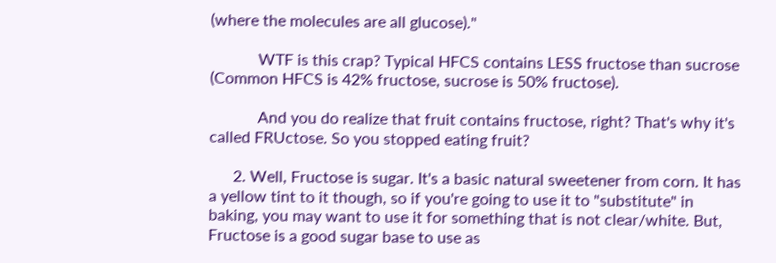(where the molecules are all glucose)."

            WTF is this crap? Typical HFCS contains LESS fructose than sucrose (Common HFCS is 42% fructose, sucrose is 50% fructose).

            And you do realize that fruit contains fructose, right? That's why it's called FRUctose. So you stopped eating fruit?

      2. Well, Fructose is sugar. It's a basic natural sweetener from corn. It has a yellow tint to it though, so if you're going to use it to "substitute" in baking, you may want to use it for something that is not clear/white. But, Fructose is a good sugar base to use as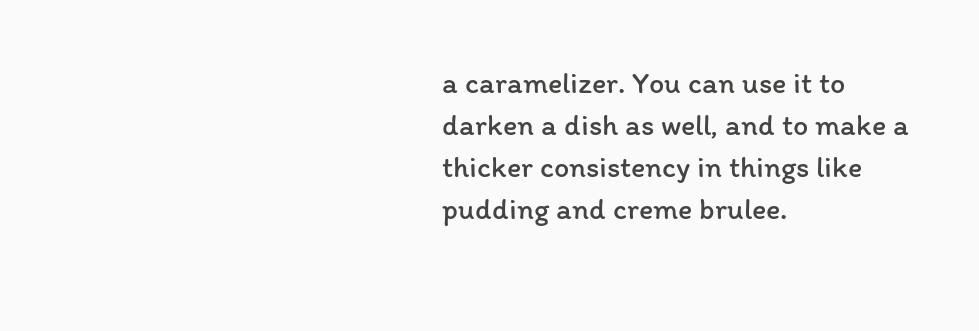a caramelizer. You can use it to darken a dish as well, and to make a thicker consistency in things like pudding and creme brulee.